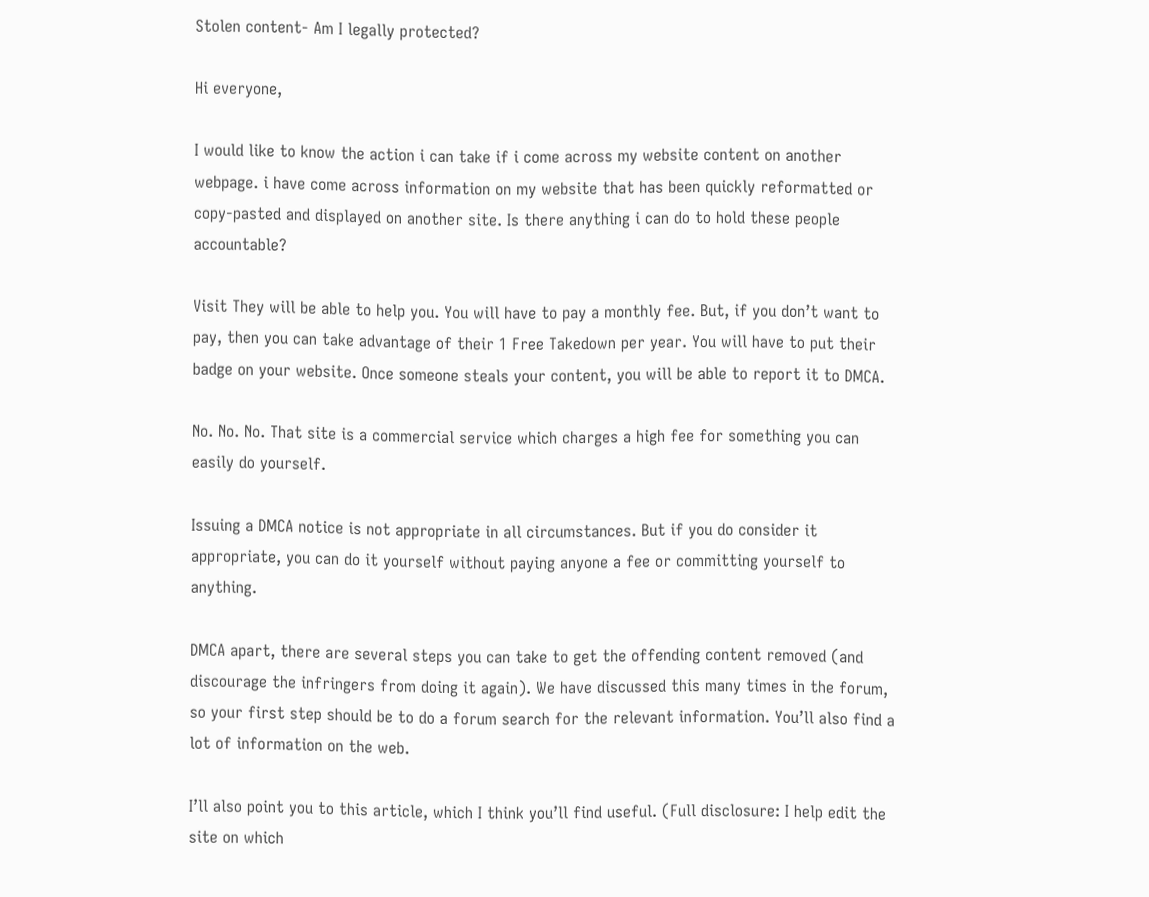Stolen content- Am I legally protected?

Hi everyone,

I would like to know the action i can take if i come across my website content on another webpage. i have come across information on my website that has been quickly reformatted or copy-pasted and displayed on another site. Is there anything i can do to hold these people accountable?

Visit They will be able to help you. You will have to pay a monthly fee. But, if you don’t want to pay, then you can take advantage of their 1 Free Takedown per year. You will have to put their badge on your website. Once someone steals your content, you will be able to report it to DMCA.

No. No. No. That site is a commercial service which charges a high fee for something you can easily do yourself.

Issuing a DMCA notice is not appropriate in all circumstances. But if you do consider it appropriate, you can do it yourself without paying anyone a fee or committing yourself to anything.

DMCA apart, there are several steps you can take to get the offending content removed (and discourage the infringers from doing it again). We have discussed this many times in the forum, so your first step should be to do a forum search for the relevant information. You’ll also find a lot of information on the web.

I’ll also point you to this article, which I think you’ll find useful. (Full disclosure: I help edit the site on which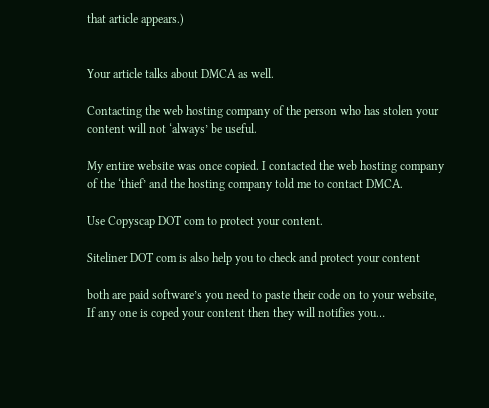that article appears.)


Your article talks about DMCA as well.

Contacting the web hosting company of the person who has stolen your content will not ‘always’ be useful.

My entire website was once copied. I contacted the web hosting company of the ‘thief’ and the hosting company told me to contact DMCA.

Use Copyscap DOT com to protect your content.

Siteliner DOT com is also help you to check and protect your content

both are paid software’s you need to paste their code on to your website, If any one is coped your content then they will notifies you…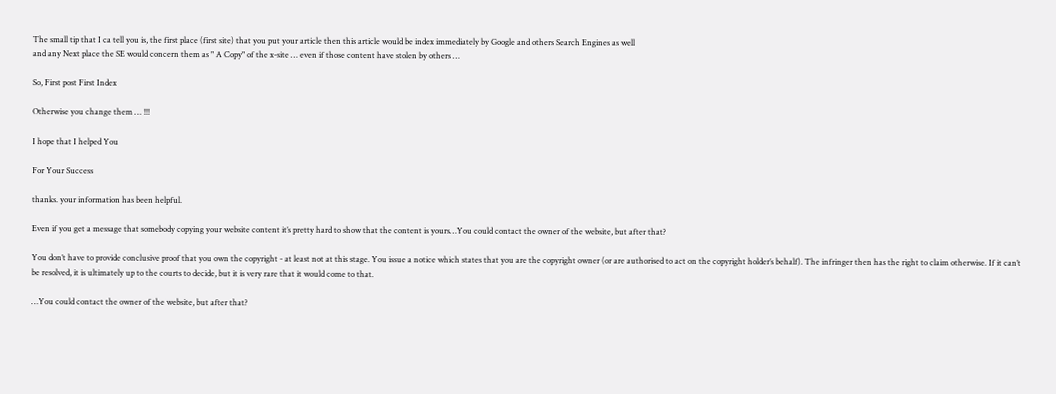The small tip that I ca tell you is, the first place (first site) that you put your article then this article would be index immediately by Google and others Search Engines as well
and any Next place the SE would concern them as " A Copy" of the x-site … even if those content have stolen by others …

So, First post First Index

Otherwise you change them … !!!

I hope that I helped You

For Your Success

thanks. your information has been helpful.

Even if you get a message that somebody copying your website content it’s pretty hard to show that the content is yours…You could contact the owner of the website, but after that?

You don’t have to provide conclusive proof that you own the copyright - at least not at this stage. You issue a notice which states that you are the copyright owner (or are authorised to act on the copyright holder’s behalf). The infringer then has the right to claim otherwise. If it can’t be resolved, it is ultimately up to the courts to decide, but it is very rare that it would come to that.

…You could contact the owner of the website, but after that?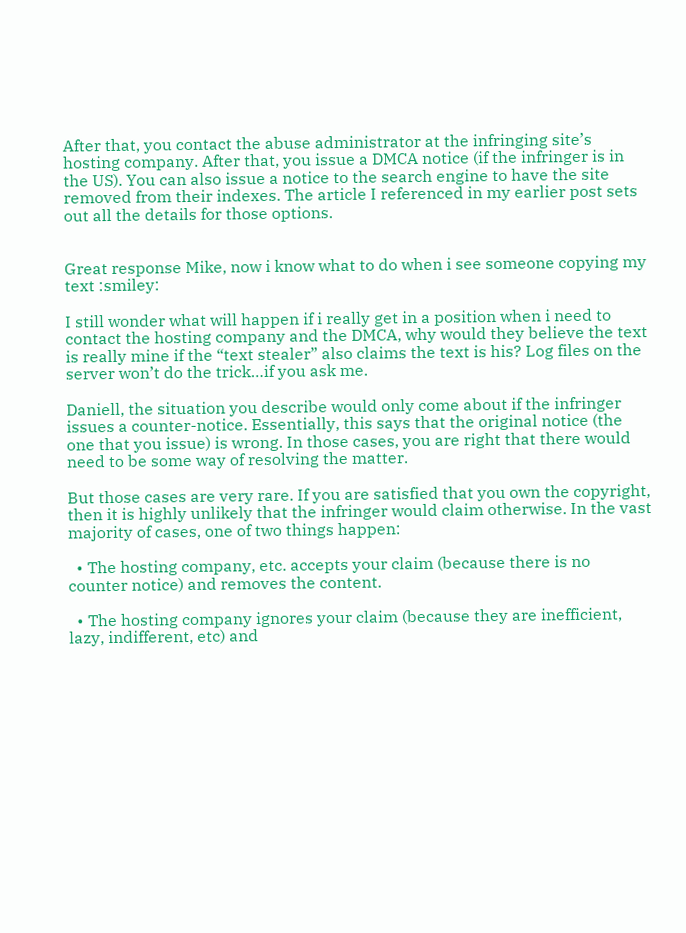After that, you contact the abuse administrator at the infringing site’s hosting company. After that, you issue a DMCA notice (if the infringer is in the US). You can also issue a notice to the search engine to have the site removed from their indexes. The article I referenced in my earlier post sets out all the details for those options.


Great response Mike, now i know what to do when i see someone copying my text :smiley:

I still wonder what will happen if i really get in a position when i need to contact the hosting company and the DMCA, why would they believe the text is really mine if the “text stealer” also claims the text is his? Log files on the server won’t do the trick…if you ask me.

Daniell, the situation you describe would only come about if the infringer issues a counter-notice. Essentially, this says that the original notice (the one that you issue) is wrong. In those cases, you are right that there would need to be some way of resolving the matter.

But those cases are very rare. If you are satisfied that you own the copyright, then it is highly unlikely that the infringer would claim otherwise. In the vast majority of cases, one of two things happen:

  • The hosting company, etc. accepts your claim (because there is no counter notice) and removes the content.

  • The hosting company ignores your claim (because they are inefficient, lazy, indifferent, etc) and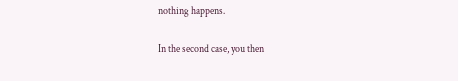nothing happens.

In the second case, you then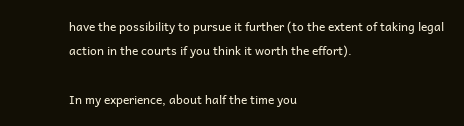have the possibility to pursue it further (to the extent of taking legal action in the courts if you think it worth the effort).

In my experience, about half the time you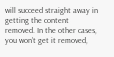will succeed straight away in getting the content removed. In the other cases, you won’t get it removed,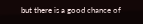but there is a good chance of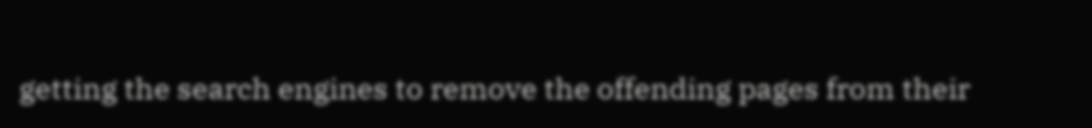getting the search engines to remove the offending pages from their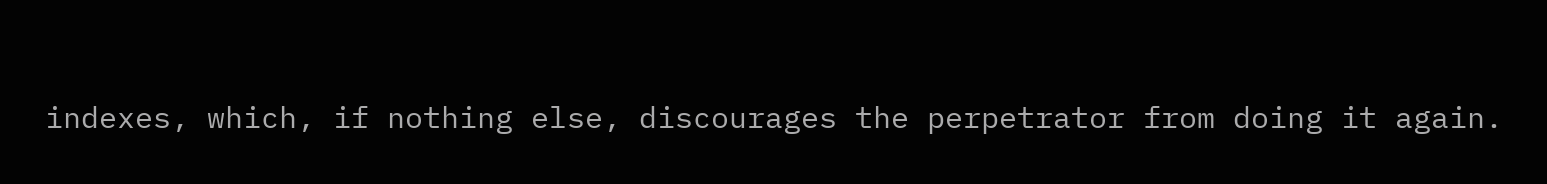indexes, which, if nothing else, discourages the perpetrator from doing it again.